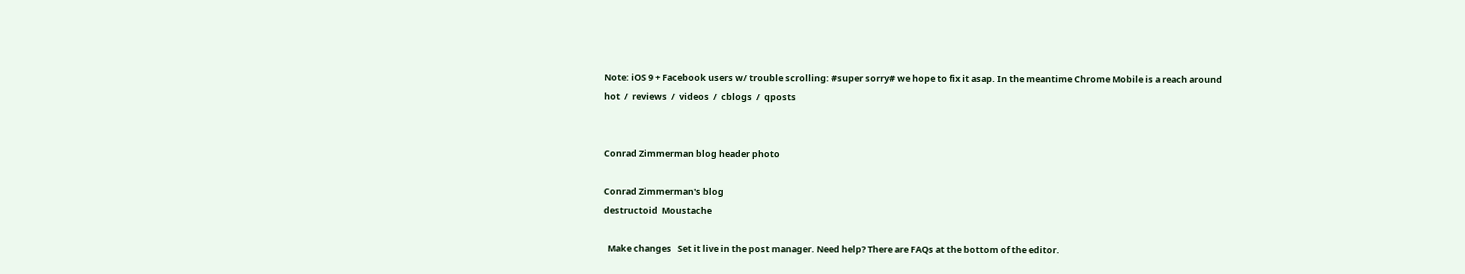Note: iOS 9 + Facebook users w/ trouble scrolling: #super sorry# we hope to fix it asap. In the meantime Chrome Mobile is a reach around
hot  /  reviews  /  videos  /  cblogs  /  qposts


Conrad Zimmerman blog header photo

Conrad Zimmerman's blog
destructoid  Moustache

  Make changes   Set it live in the post manager. Need help? There are FAQs at the bottom of the editor.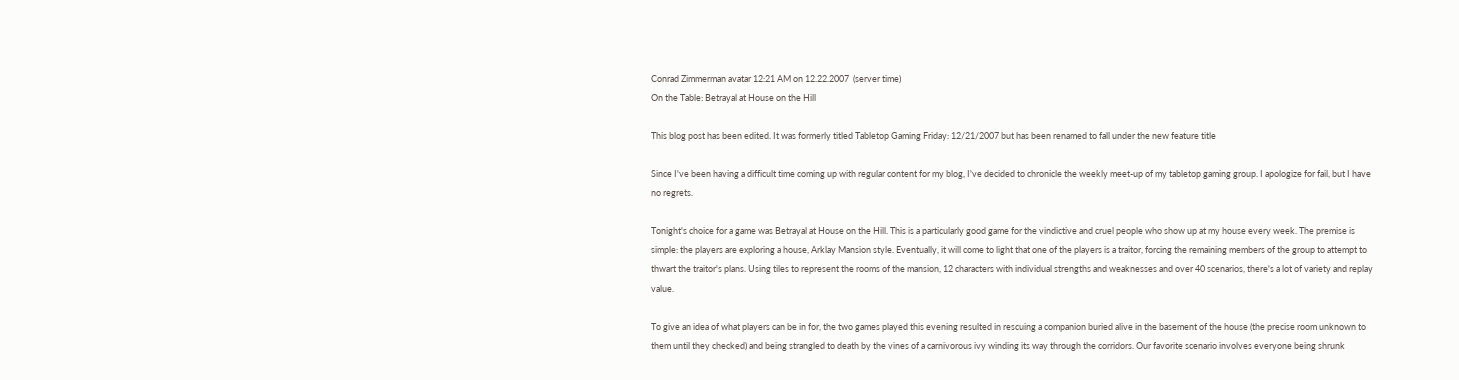Conrad Zimmerman avatar 12:21 AM on 12.22.2007  (server time)
On the Table: Betrayal at House on the Hill

This blog post has been edited. It was formerly titled Tabletop Gaming Friday: 12/21/2007 but has been renamed to fall under the new feature title

Since I've been having a difficult time coming up with regular content for my blog, I've decided to chronicle the weekly meet-up of my tabletop gaming group. I apologize for fail, but I have no regrets.

Tonight's choice for a game was Betrayal at House on the Hill. This is a particularly good game for the vindictive and cruel people who show up at my house every week. The premise is simple: the players are exploring a house, Arklay Mansion style. Eventually, it will come to light that one of the players is a traitor, forcing the remaining members of the group to attempt to thwart the traitor's plans. Using tiles to represent the rooms of the mansion, 12 characters with individual strengths and weaknesses and over 40 scenarios, there's a lot of variety and replay value.

To give an idea of what players can be in for, the two games played this evening resulted in rescuing a companion buried alive in the basement of the house (the precise room unknown to them until they checked) and being strangled to death by the vines of a carnivorous ivy winding its way through the corridors. Our favorite scenario involves everyone being shrunk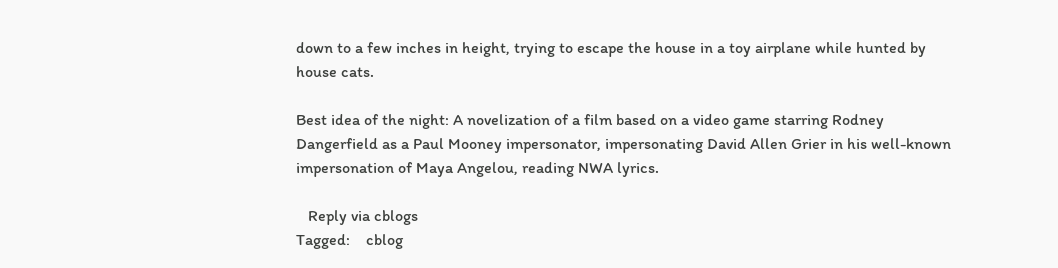down to a few inches in height, trying to escape the house in a toy airplane while hunted by house cats.

Best idea of the night: A novelization of a film based on a video game starring Rodney Dangerfield as a Paul Mooney impersonator, impersonating David Allen Grier in his well-known impersonation of Maya Angelou, reading NWA lyrics.

   Reply via cblogs
Tagged:    cblog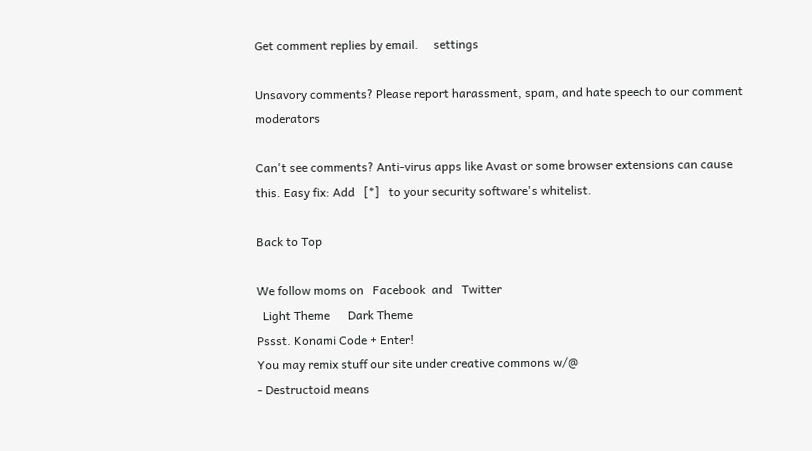Get comment replies by email.     settings

Unsavory comments? Please report harassment, spam, and hate speech to our comment moderators

Can't see comments? Anti-virus apps like Avast or some browser extensions can cause this. Easy fix: Add   [*]   to your security software's whitelist.

Back to Top

We follow moms on   Facebook  and   Twitter
  Light Theme      Dark Theme
Pssst. Konami Code + Enter!
You may remix stuff our site under creative commons w/@
- Destructoid means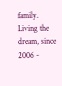family. Living the dream, since 2006 -